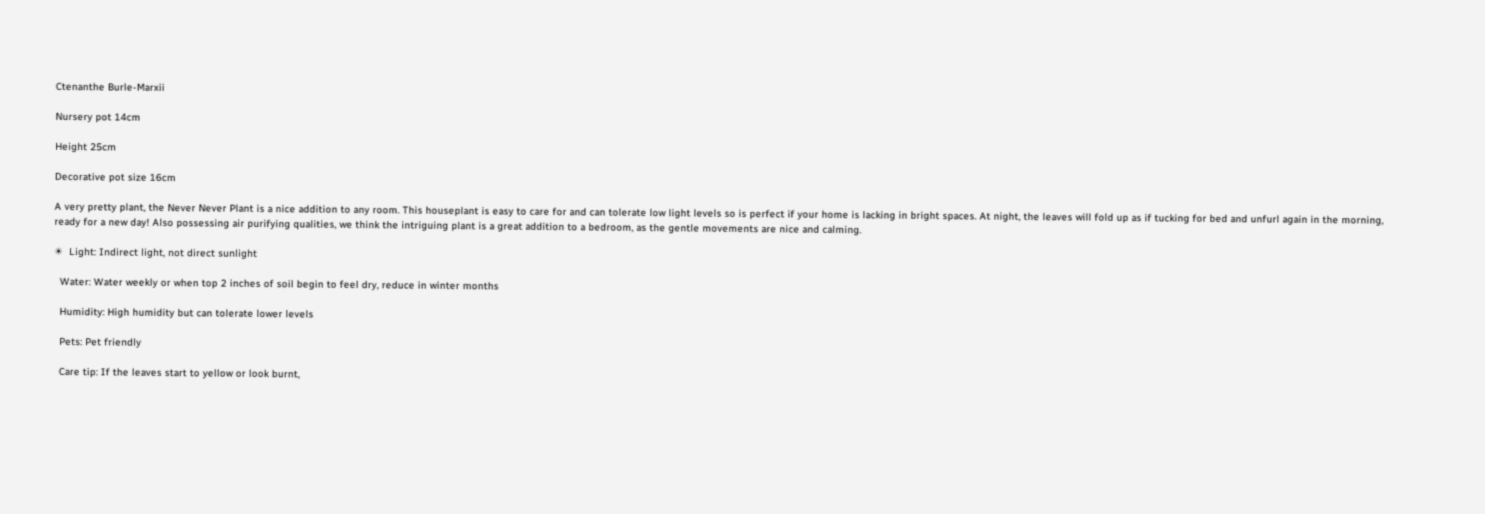Ctenanthe Burle-Marxii

Nursery pot 14cm

Height 25cm

Decorative pot size 16cm

A very pretty plant, the Never Never Plant is a nice addition to any room. This houseplant is easy to care for and can tolerate low light levels so is perfect if your home is lacking in bright spaces. At night, the leaves will fold up as if tucking for bed and unfurl again in the morning, ready for a new day! Also possessing air purifying qualities, we think the intriguing plant is a great addition to a bedroom, as the gentle movements are nice and calming.

☀  Light: Indirect light, not direct sunlight

  Water: Water weekly or when top 2 inches of soil begin to feel dry, reduce in winter months

  Humidity: High humidity but can tolerate lower levels

  Pets: Pet friendly

  Care tip: If the leaves start to yellow or look burnt,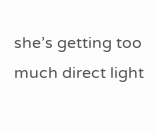she’s getting too much direct light